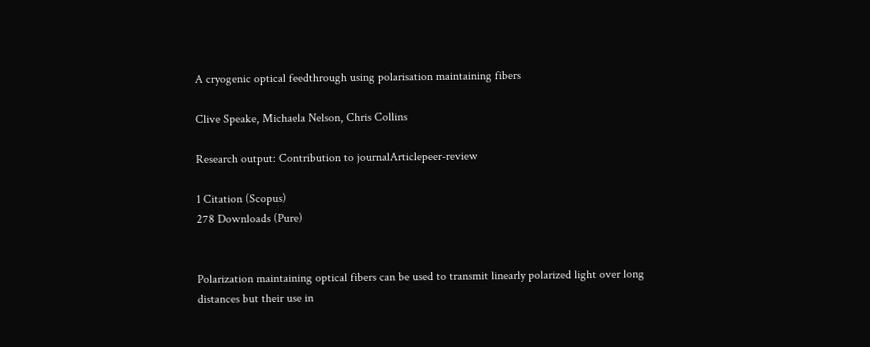A cryogenic optical feedthrough using polarisation maintaining fibers

Clive Speake, Michaela Nelson, Chris Collins

Research output: Contribution to journalArticlepeer-review

1 Citation (Scopus)
278 Downloads (Pure)


Polarization maintaining optical fibers can be used to transmit linearly polarized light over long distances but their use in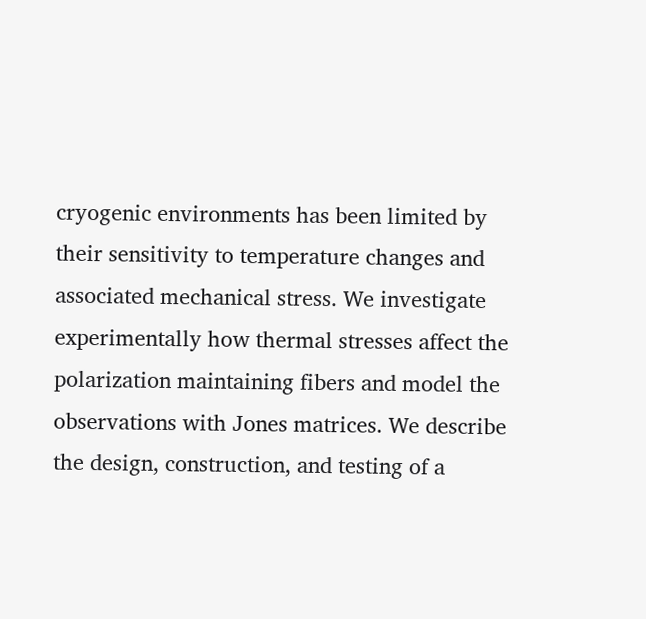cryogenic environments has been limited by their sensitivity to temperature changes and associated mechanical stress. We investigate experimentally how thermal stresses affect the polarization maintaining fibers and model the observations with Jones matrices. We describe the design, construction, and testing of a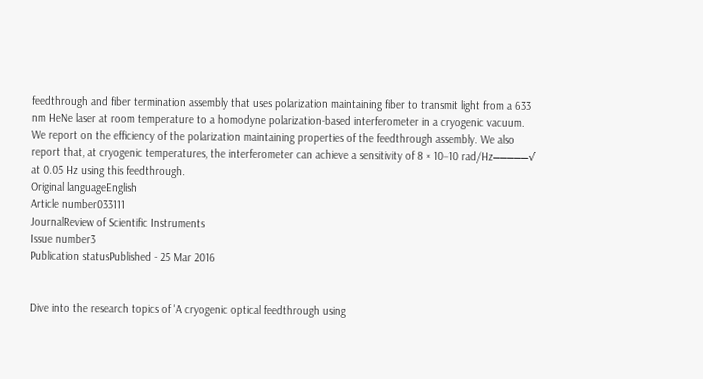feedthrough and fiber termination assembly that uses polarization maintaining fiber to transmit light from a 633 nm HeNe laser at room temperature to a homodyne polarization-based interferometer in a cryogenic vacuum. We report on the efficiency of the polarization maintaining properties of the feedthrough assembly. We also report that, at cryogenic temperatures, the interferometer can achieve a sensitivity of 8 × 10−10 rad/Hz⎯⎯⎯⎯⎯√ at 0.05 Hz using this feedthrough.
Original languageEnglish
Article number033111
JournalReview of Scientific Instruments
Issue number3
Publication statusPublished - 25 Mar 2016


Dive into the research topics of 'A cryogenic optical feedthrough using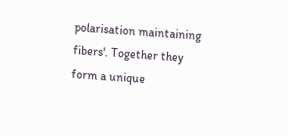polarisation maintaining fibers'. Together they form a unique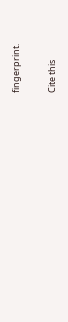fingerprint.

Cite this